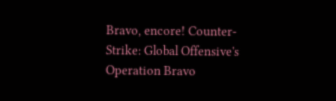Bravo, encore! Counter-Strike: Global Offensive's Operation Bravo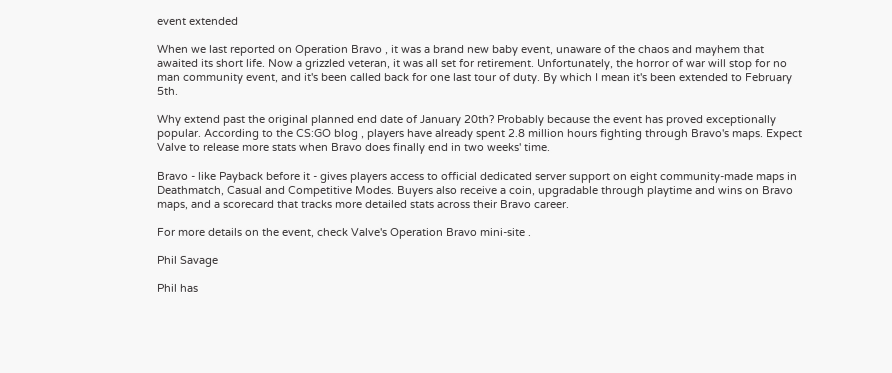event extended

When we last reported on Operation Bravo , it was a brand new baby event, unaware of the chaos and mayhem that awaited its short life. Now a grizzled veteran, it was all set for retirement. Unfortunately, the horror of war will stop for no man community event, and it's been called back for one last tour of duty. By which I mean it's been extended to February 5th.

Why extend past the original planned end date of January 20th? Probably because the event has proved exceptionally popular. According to the CS:GO blog , players have already spent 2.8 million hours fighting through Bravo's maps. Expect Valve to release more stats when Bravo does finally end in two weeks' time.

Bravo - like Payback before it - gives players access to official dedicated server support on eight community-made maps in Deathmatch, Casual and Competitive Modes. Buyers also receive a coin, upgradable through playtime and wins on Bravo maps, and a scorecard that tracks more detailed stats across their Bravo career.

For more details on the event, check Valve's Operation Bravo mini-site .

Phil Savage

Phil has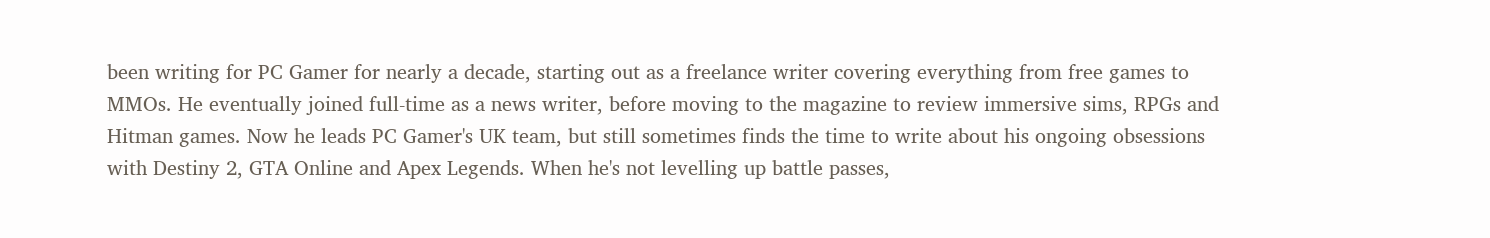been writing for PC Gamer for nearly a decade, starting out as a freelance writer covering everything from free games to MMOs. He eventually joined full-time as a news writer, before moving to the magazine to review immersive sims, RPGs and Hitman games. Now he leads PC Gamer's UK team, but still sometimes finds the time to write about his ongoing obsessions with Destiny 2, GTA Online and Apex Legends. When he's not levelling up battle passes,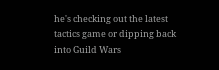he's checking out the latest tactics game or dipping back into Guild Wars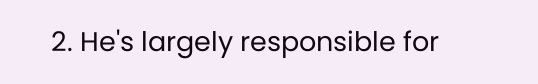2. He's largely responsible for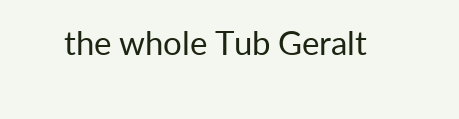the whole Tub Geralt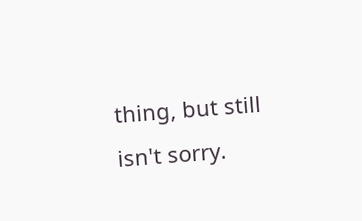thing, but still isn't sorry.